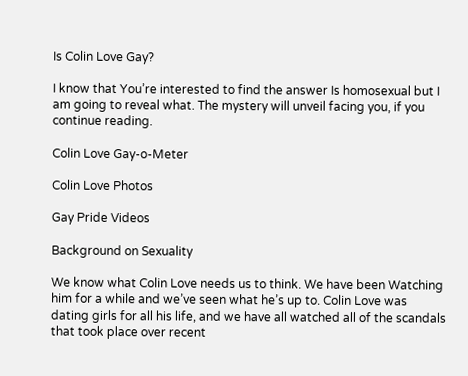Is Colin Love Gay?

I know that You’re interested to find the answer Is homosexual but I am going to reveal what. The mystery will unveil facing you, if you continue reading.

Colin Love Gay-o-Meter

Colin Love Photos

Gay Pride Videos

Background on Sexuality

We know what Colin Love needs us to think. We have been Watching him for a while and we’ve seen what he’s up to. Colin Love was dating girls for all his life, and we have all watched all of the scandals that took place over recent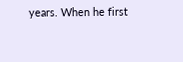years. When he first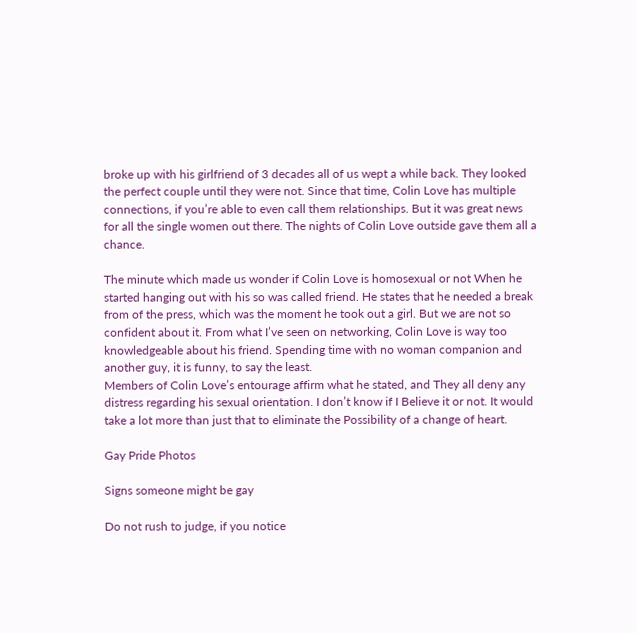broke up with his girlfriend of 3 decades all of us wept a while back. They looked the perfect couple until they were not. Since that time, Colin Love has multiple connections, if you’re able to even call them relationships. But it was great news for all the single women out there. The nights of Colin Love outside gave them all a chance.

The minute which made us wonder if Colin Love is homosexual or not When he started hanging out with his so was called friend. He states that he needed a break from of the press, which was the moment he took out a girl. But we are not so confident about it. From what I’ve seen on networking, Colin Love is way too knowledgeable about his friend. Spending time with no woman companion and another guy, it is funny, to say the least.
Members of Colin Love’s entourage affirm what he stated, and They all deny any distress regarding his sexual orientation. I don’t know if I Believe it or not. It would take a lot more than just that to eliminate the Possibility of a change of heart.

Gay Pride Photos

Signs someone might be gay

Do not rush to judge, if you notice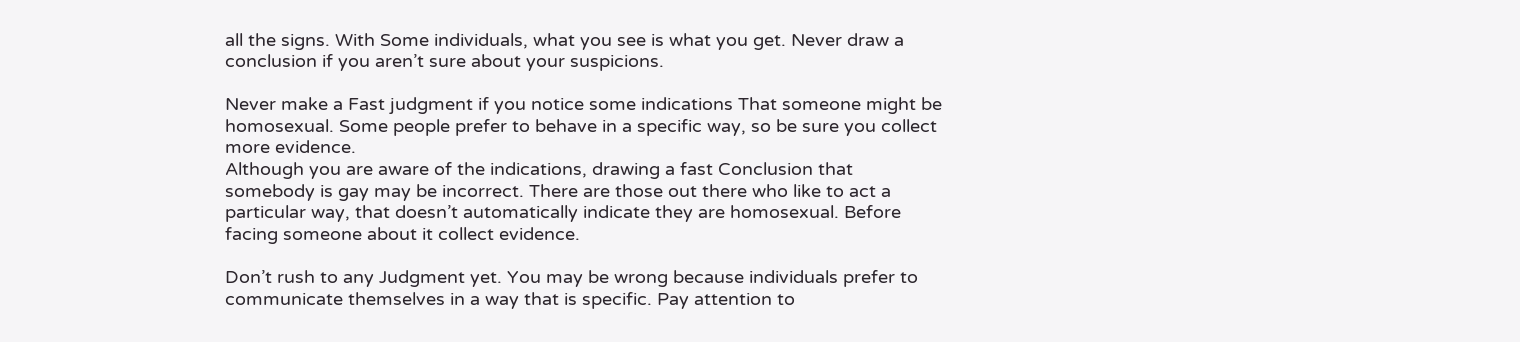all the signs. With Some individuals, what you see is what you get. Never draw a conclusion if you aren’t sure about your suspicions.

Never make a Fast judgment if you notice some indications That someone might be homosexual. Some people prefer to behave in a specific way, so be sure you collect more evidence.
Although you are aware of the indications, drawing a fast Conclusion that somebody is gay may be incorrect. There are those out there who like to act a particular way, that doesn’t automatically indicate they are homosexual. Before facing someone about it collect evidence.

Don’t rush to any Judgment yet. You may be wrong because individuals prefer to communicate themselves in a way that is specific. Pay attention to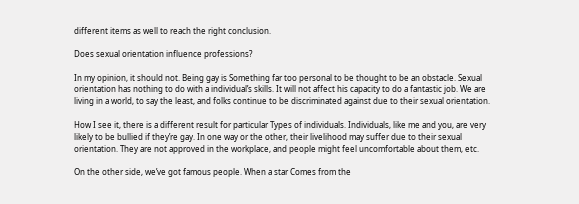different items as well to reach the right conclusion.

Does sexual orientation influence professions?

In my opinion, it should not. Being gay is Something far too personal to be thought to be an obstacle. Sexual orientation has nothing to do with a individual’s skills. It will not affect his capacity to do a fantastic job. We are living in a world, to say the least, and folks continue to be discriminated against due to their sexual orientation.

How I see it, there is a different result for particular Types of individuals. Individuals, like me and you, are very likely to be bullied if they’re gay. In one way or the other, their livelihood may suffer due to their sexual orientation. They are not approved in the workplace, and people might feel uncomfortable about them, etc.

On the other side, we’ve got famous people. When a star Comes from the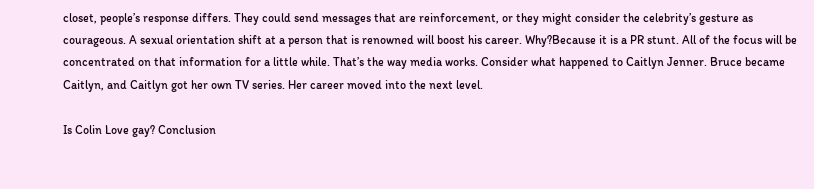closet, people’s response differs. They could send messages that are reinforcement, or they might consider the celebrity’s gesture as courageous. A sexual orientation shift at a person that is renowned will boost his career. Why?Because it is a PR stunt. All of the focus will be concentrated on that information for a little while. That’s the way media works. Consider what happened to Caitlyn Jenner. Bruce became Caitlyn, and Caitlyn got her own TV series. Her career moved into the next level.

Is Colin Love gay? Conclusion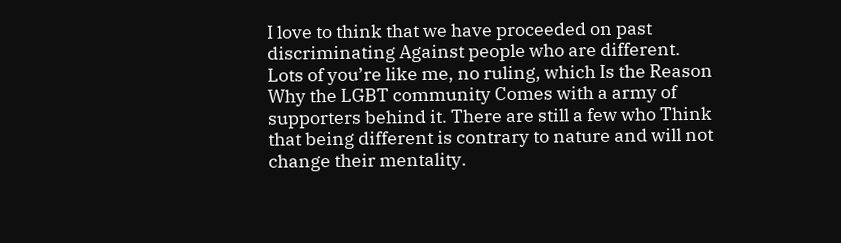I love to think that we have proceeded on past discriminating Against people who are different. Lots of you’re like me, no ruling, which Is the Reason Why the LGBT community Comes with a army of supporters behind it. There are still a few who Think that being different is contrary to nature and will not change their mentality.